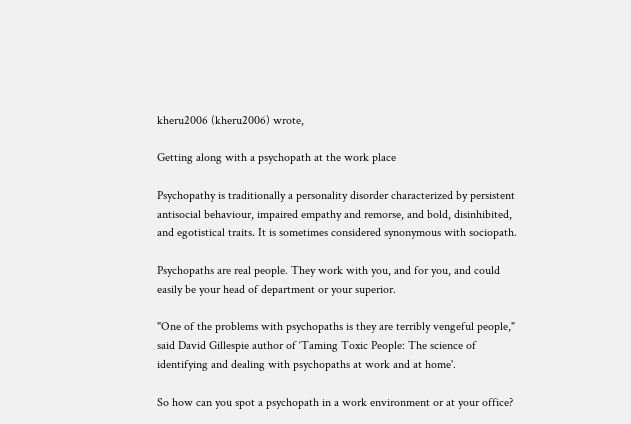kheru2006 (kheru2006) wrote,

Getting along with a psychopath at the work place

Psychopathy is traditionally a personality disorder characterized by persistent antisocial behaviour, impaired empathy and remorse, and bold, disinhibited, and egotistical traits. It is sometimes considered synonymous with sociopath.

Psychopaths are real people. They work with you, and for you, and could easily be your head of department or your superior.

"One of the problems with psychopaths is they are terribly vengeful people," said David Gillespie author of ‘Taming Toxic People: The science of identifying and dealing with psychopaths at work and at home'.

So how can you spot a psychopath in a work environment or at your office?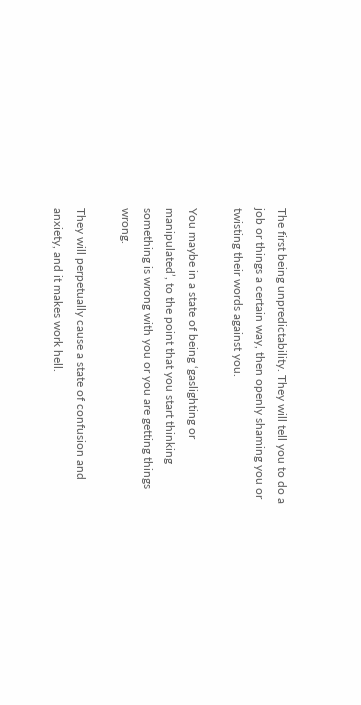The first being unpredictability. They will tell you to do a job or things a certain way, then openly shaming you or twisting their words against you.

You maybe in a state of being ‘gaslighting or manipulated’, to the point that you start thinking something is wrong with you or you are getting things wrong.

They will perpetually cause a state of confusion and anxiety, and it makes work hell.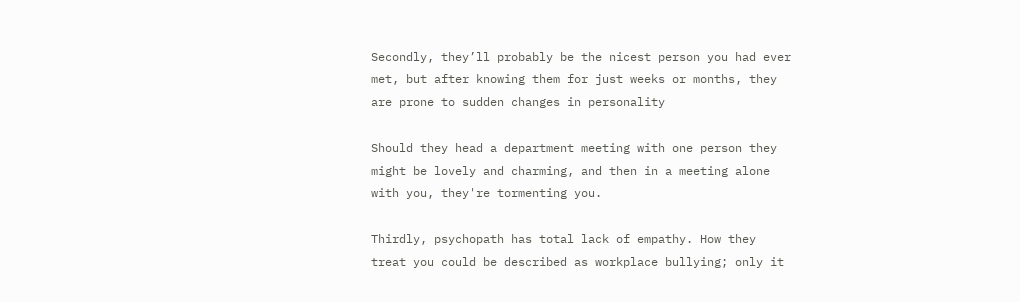Secondly, they’ll probably be the nicest person you had ever met, but after knowing them for just weeks or months, they are prone to sudden changes in personality

Should they head a department meeting with one person they might be lovely and charming, and then in a meeting alone with you, they're tormenting you.

Thirdly, psychopath has total lack of empathy. How they treat you could be described as workplace bullying; only it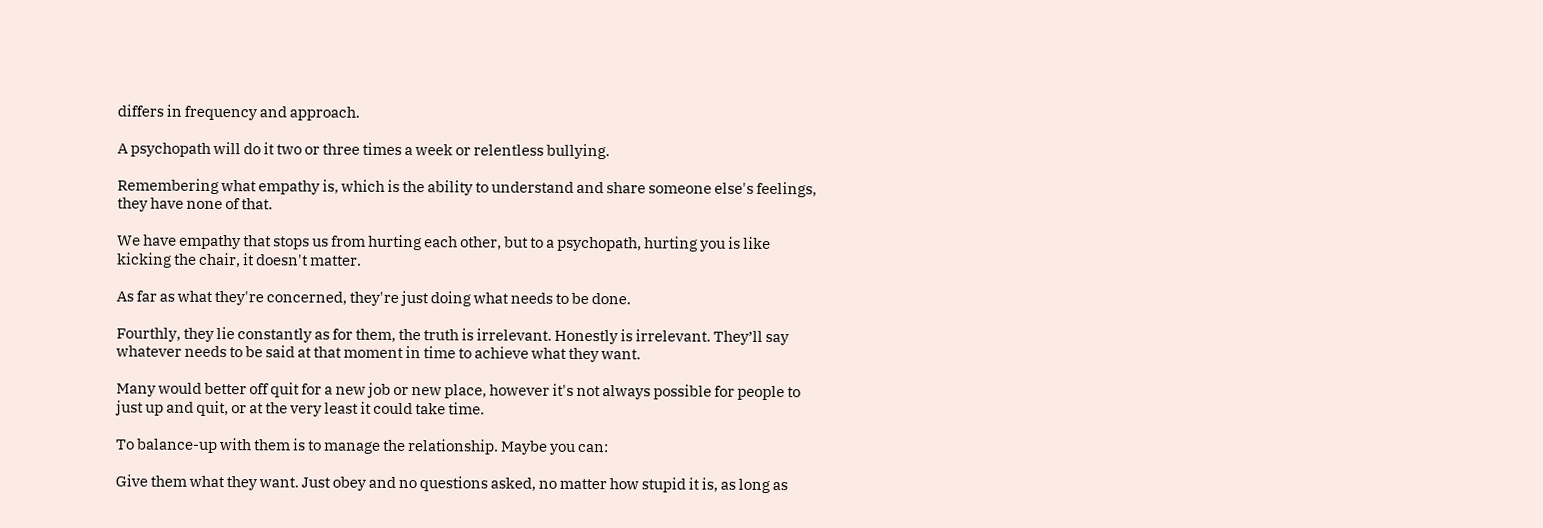differs in frequency and approach.

A psychopath will do it two or three times a week or relentless bullying.

Remembering what empathy is, which is the ability to understand and share someone else's feelings, they have none of that.

We have empathy that stops us from hurting each other, but to a psychopath, hurting you is like kicking the chair, it doesn't matter.

As far as what they're concerned, they're just doing what needs to be done.

Fourthly, they lie constantly as for them, the truth is irrelevant. Honestly is irrelevant. They’ll say whatever needs to be said at that moment in time to achieve what they want.

Many would better off quit for a new job or new place, however it's not always possible for people to just up and quit, or at the very least it could take time.

To balance-up with them is to manage the relationship. Maybe you can:

Give them what they want. Just obey and no questions asked, no matter how stupid it is, as long as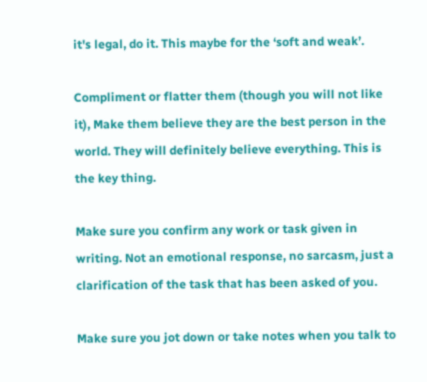it's legal, do it. This maybe for the ‘soft and weak’.

Compliment or flatter them (though you will not like it), Make them believe they are the best person in the world. They will definitely believe everything. This is the key thing.

Make sure you confirm any work or task given in writing. Not an emotional response, no sarcasm, just a clarification of the task that has been asked of you.

Make sure you jot down or take notes when you talk to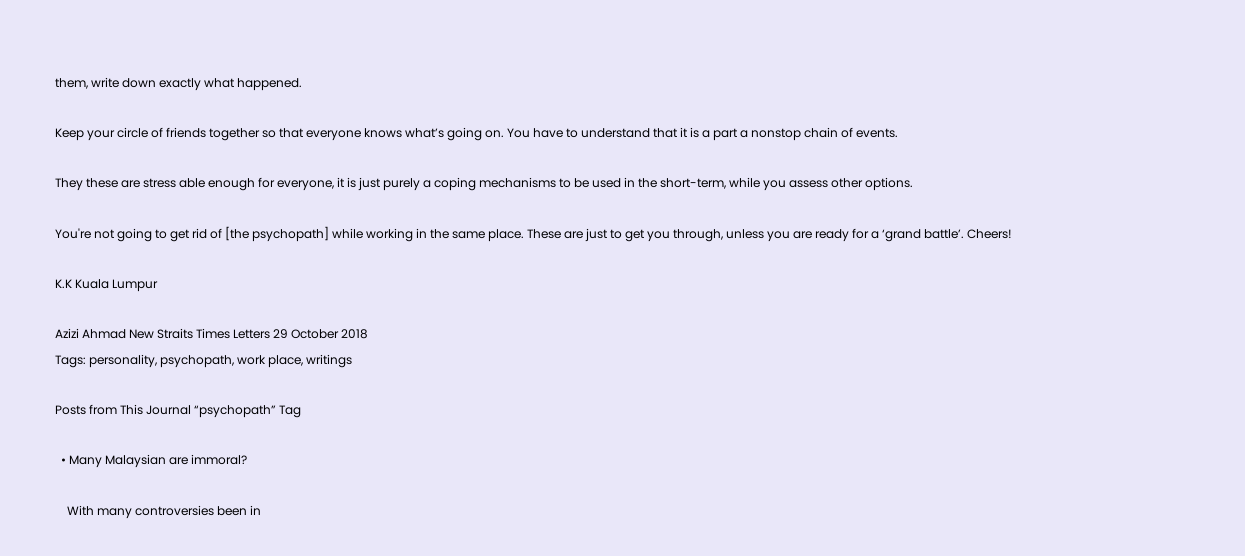them, write down exactly what happened.

Keep your circle of friends together so that everyone knows what’s going on. You have to understand that it is a part a nonstop chain of events.

They these are stress able enough for everyone, it is just purely a coping mechanisms to be used in the short-term, while you assess other options.

You're not going to get rid of [the psychopath] while working in the same place. These are just to get you through, unless you are ready for a ‘grand battle’. Cheers!

K.K Kuala Lumpur

Azizi Ahmad New Straits Times Letters 29 October 2018
Tags: personality, psychopath, work place, writings

Posts from This Journal “psychopath” Tag

  • Many Malaysian are immoral?

    With many controversies been in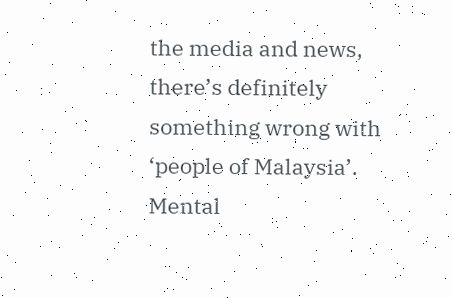the media and news, there’s definitely something wrong with ‘people of Malaysia’. Mental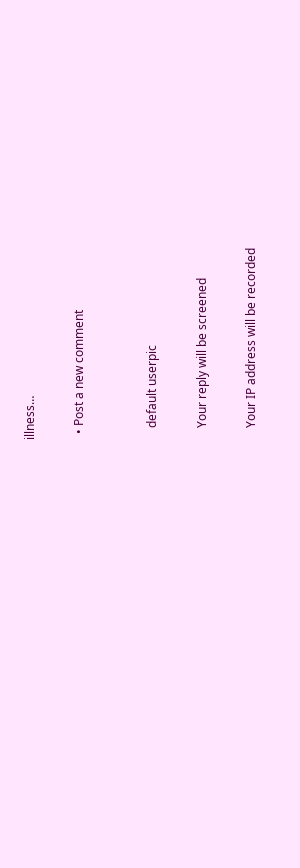illness…

  • Post a new comment


    default userpic

    Your reply will be screened

    Your IP address will be recorded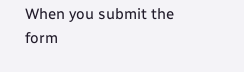When you submit the form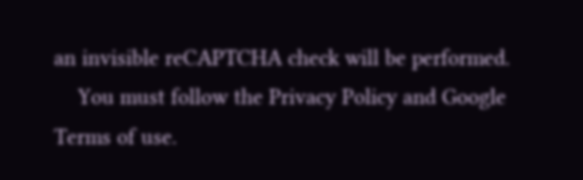an invisible reCAPTCHA check will be performed.
    You must follow the Privacy Policy and Google Terms of use.